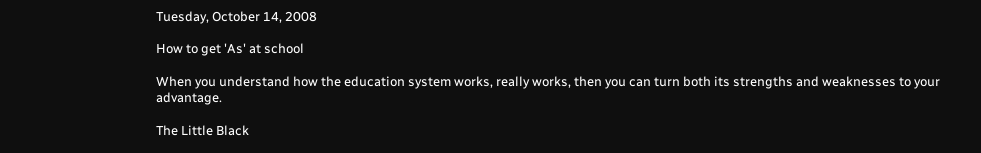Tuesday, October 14, 2008

How to get 'As' at school

When you understand how the education system works, really works, then you can turn both its strengths and weaknesses to your advantage.

The Little Black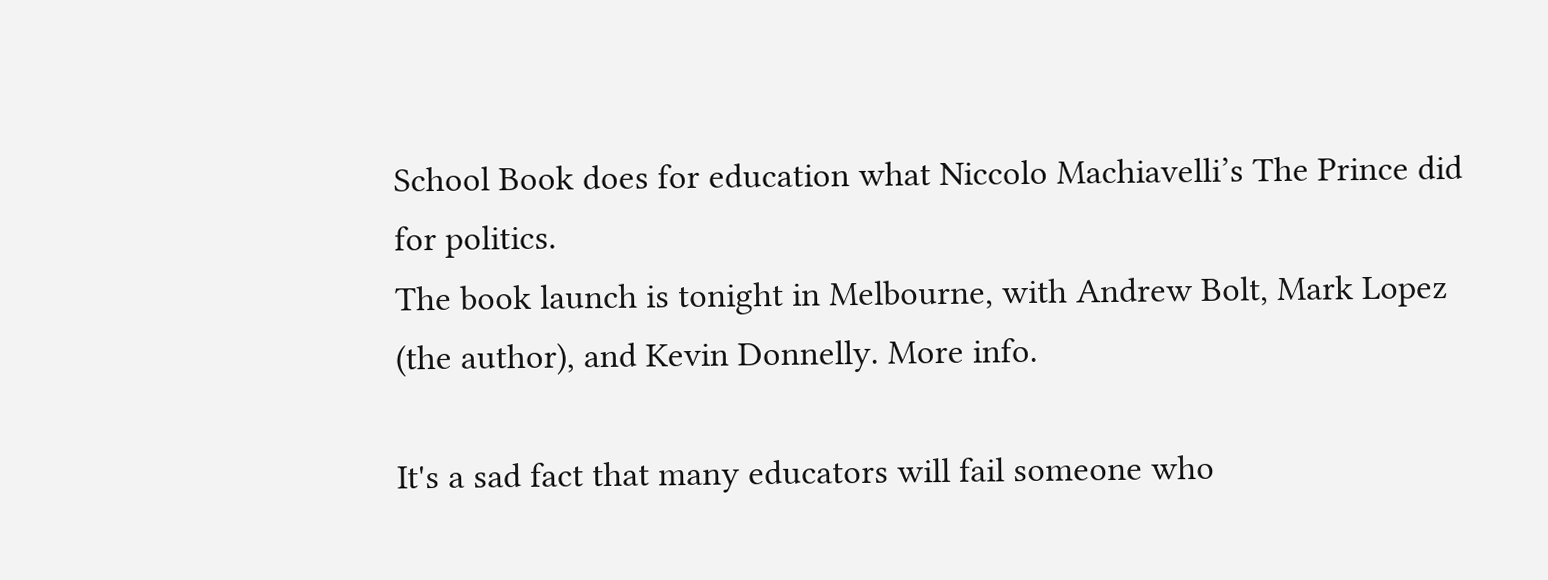School Book does for education what Niccolo Machiavelli’s The Prince did for politics.
The book launch is tonight in Melbourne, with Andrew Bolt, Mark Lopez (the author), and Kevin Donnelly. More info.

It's a sad fact that many educators will fail someone who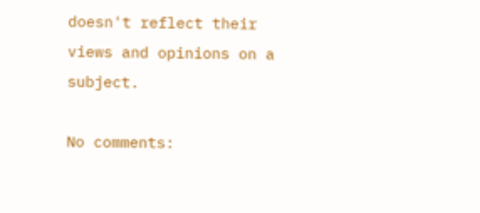doesn't reflect their views and opinions on a subject.

No comments: